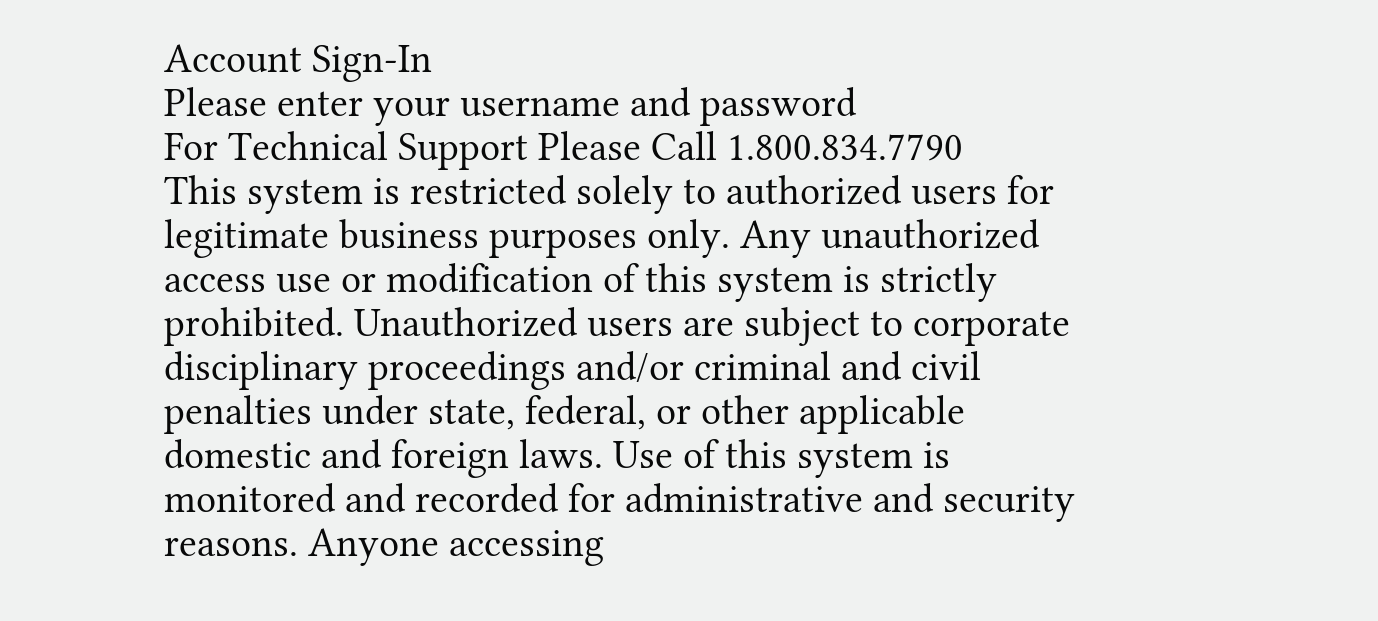Account Sign-In
Please enter your username and password
For Technical Support Please Call 1.800.834.7790
This system is restricted solely to authorized users for legitimate business purposes only. Any unauthorized access use or modification of this system is strictly prohibited. Unauthorized users are subject to corporate disciplinary proceedings and/or criminal and civil penalties under state, federal, or other applicable domestic and foreign laws. Use of this system is monitored and recorded for administrative and security reasons. Anyone accessing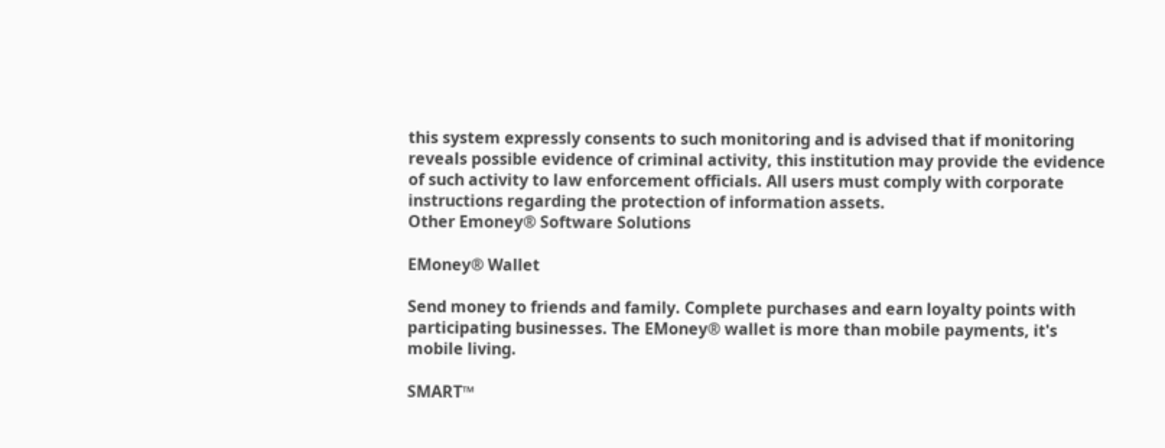this system expressly consents to such monitoring and is advised that if monitoring reveals possible evidence of criminal activity, this institution may provide the evidence of such activity to law enforcement officials. All users must comply with corporate instructions regarding the protection of information assets.
Other Emoney® Software Solutions

EMoney® Wallet

Send money to friends and family. Complete purchases and earn loyalty points with participating businesses. The EMoney® wallet is more than mobile payments, it's mobile living.

SMART™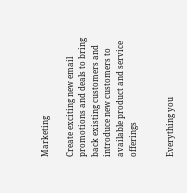Marketing

Create exciting new email promotions and deals to bring back existing customers and introduce new customers to available product and service offerings


Everything you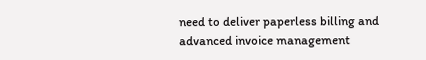need to deliver paperless billing and advanced invoice management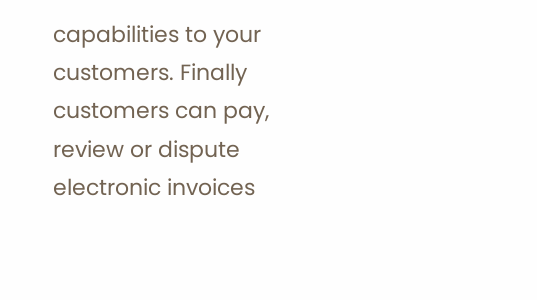capabilities to your customers. Finally customers can pay, review or dispute electronic invoices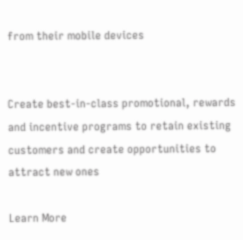from their mobile devices


Create best-in-class promotional, rewards and incentive programs to retain existing customers and create opportunities to attract new ones

Learn More